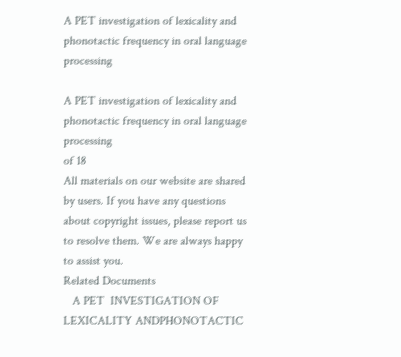A PET investigation of lexicality and phonotactic frequency in oral language processing

A PET investigation of lexicality and phonotactic frequency in oral language processing
of 18
All materials on our website are shared by users. If you have any questions about copyright issues, please report us to resolve them. We are always happy to assist you.
Related Documents
   A PET  INVESTIGATION OF LEXICALITY ANDPHONOTACTIC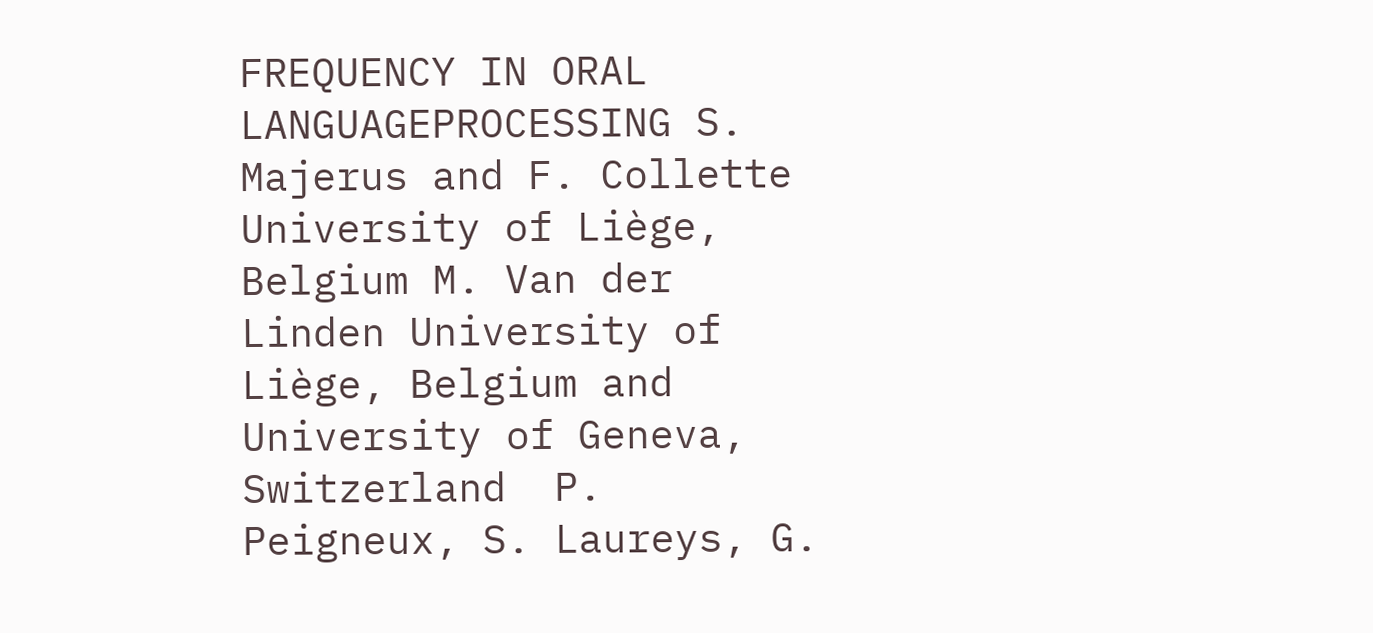FREQUENCY IN ORAL LANGUAGEPROCESSING S. Majerus and F. Collette University of Liège, Belgium M. Van der Linden University of Liège, Belgium and University of Geneva, Switzerland  P. Peigneux, S. Laureys, G.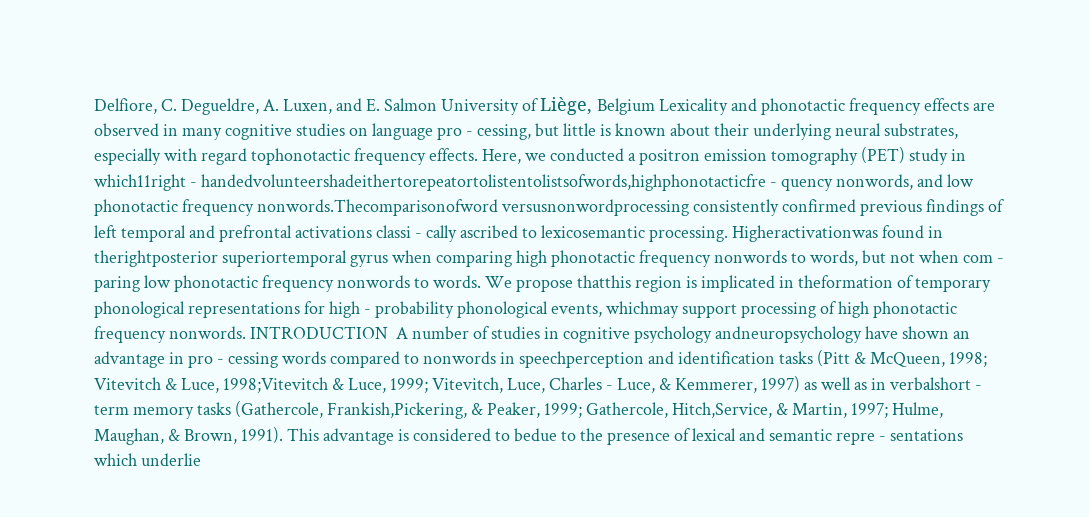Delfiore, C. Degueldre, A. Luxen, and E. Salmon University of Liège, Belgium Lexicality and phonotactic frequency effects are observed in many cognitive studies on language pro - cessing, but little is known about their underlying neural substrates, especially with regard tophonotactic frequency effects. Here, we conducted a positron emission tomography (PET) study in which11right - handedvolunteershadeithertorepeatortolistentolistsofwords,highphonotacticfre - quency nonwords, and low phonotactic frequency nonwords.Thecomparisonofword versusnonwordprocessing consistently confirmed previous findings of left temporal and prefrontal activations classi - cally ascribed to lexicosemantic processing. Higheractivationwas found in therightposterior superiortemporal gyrus when comparing high phonotactic frequency nonwords to words, but not when com - paring low phonotactic frequency nonwords to words. We propose thatthis region is implicated in theformation of temporary phonological representations for high - probability phonological events, whichmay support processing of high phonotactic frequency nonwords. INTRODUCTION  A number of studies in cognitive psychology andneuropsychology have shown an advantage in pro - cessing words compared to nonwords in speechperception and identification tasks (Pitt & McQueen, 1998; Vitevitch & Luce, 1998;Vitevitch & Luce, 1999; Vitevitch, Luce, Charles - Luce, & Kemmerer, 1997) as well as in verbalshort - term memory tasks (Gathercole, Frankish,Pickering, & Peaker, 1999; Gathercole, Hitch,Service, & Martin, 1997; Hulme, Maughan, & Brown, 1991). This advantage is considered to bedue to the presence of lexical and semantic repre - sentations which underlie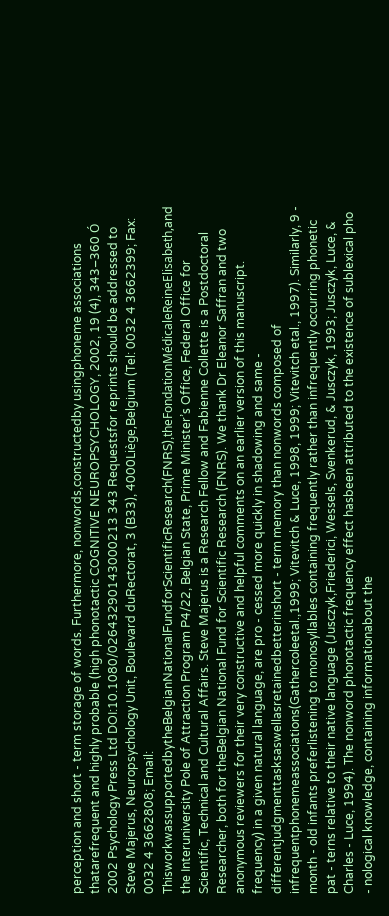perception and short - term storage of words. Furthermore, nonwords,constructedby usingphoneme associations thatarefrequent and highly probable (high phonotactic COGNITIVE NEUROPSYCHOLOGY, 2002, 19 (4), 343–360 Ó  2002 Psychology Press Ltd DOI:10.1080/02643290143000213 343 Requestsfor reprints should be addressed to Steve Majerus, Neuropsychology Unit, Boulevard duRectorat, 3 (B33), 4000Liège,Belgium (Tel: 0032 4 3662399; Fax: 0032 4 3662808; Email: ThisworkwassupportedbytheBelgianNationalFundforScientificResearch(FNRS),theFondationMédicaleReineElisabeth,and the Interuniversity Pole of Attraction Program P4/22, Belgian State, Prime Minister’s Office, Federal Office for Scientific, Technical and Cultural Affairs. Steve Majerus is a Research Fellow and Fabienne Collette is a Postdoctoral Researcher, both for theBelgian National Fund for Scientific Research (FNRS). We thank Dr Eleanor Saffran and two anonymous reviewers for their very constructive and helpful comments on an earlier version of this manuscript.  frequency) in a given natural language, are pro - cessed more quickly in shadowing and same - differentjudgmenttasksaswellasretainedbetterinshort - term memory than nonwords composed of infrequentphonemeassociations(Gathercoleetal.,1999; Vitevitch & Luce, 1998, 1999; Vitevitch etal., 1997). Similarly, 9 - month - old infants preferlistening to monosyllables containing frequently rather than infrequently occurring phonetic pat - terns relative to their native language (Jusczyk,Friederici, Wessels, Svenkerud, & Jusczyk, 1993; Jusczyk, Luce, & Charles - Luce, 1994). The nonword phonotactic frequency effect hasbeen attributed to the existence of sublexical pho - nological knowledge, containing informationabout the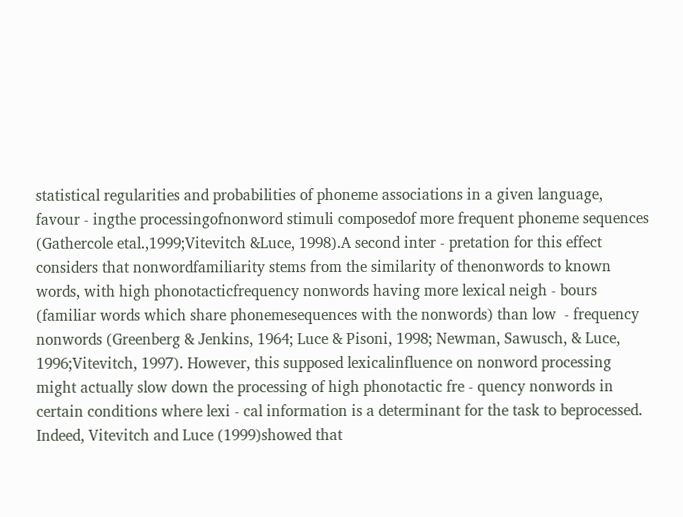statistical regularities and probabilities of phoneme associations in a given language, favour - ingthe processingofnonword stimuli composedof more frequent phoneme sequences (Gathercole etal.,1999;Vitevitch &Luce, 1998).A second inter - pretation for this effect considers that nonwordfamiliarity stems from the similarity of thenonwords to known words, with high phonotacticfrequency nonwords having more lexical neigh - bours (familiar words which share phonemesequences with the nonwords) than low  - frequency nonwords (Greenberg & Jenkins, 1964; Luce & Pisoni, 1998; Newman, Sawusch, & Luce, 1996;Vitevitch, 1997). However, this supposed lexicalinfluence on nonword processing might actually slow down the processing of high phonotactic fre - quency nonwords in certain conditions where lexi - cal information is a determinant for the task to beprocessed. Indeed, Vitevitch and Luce (1999)showed that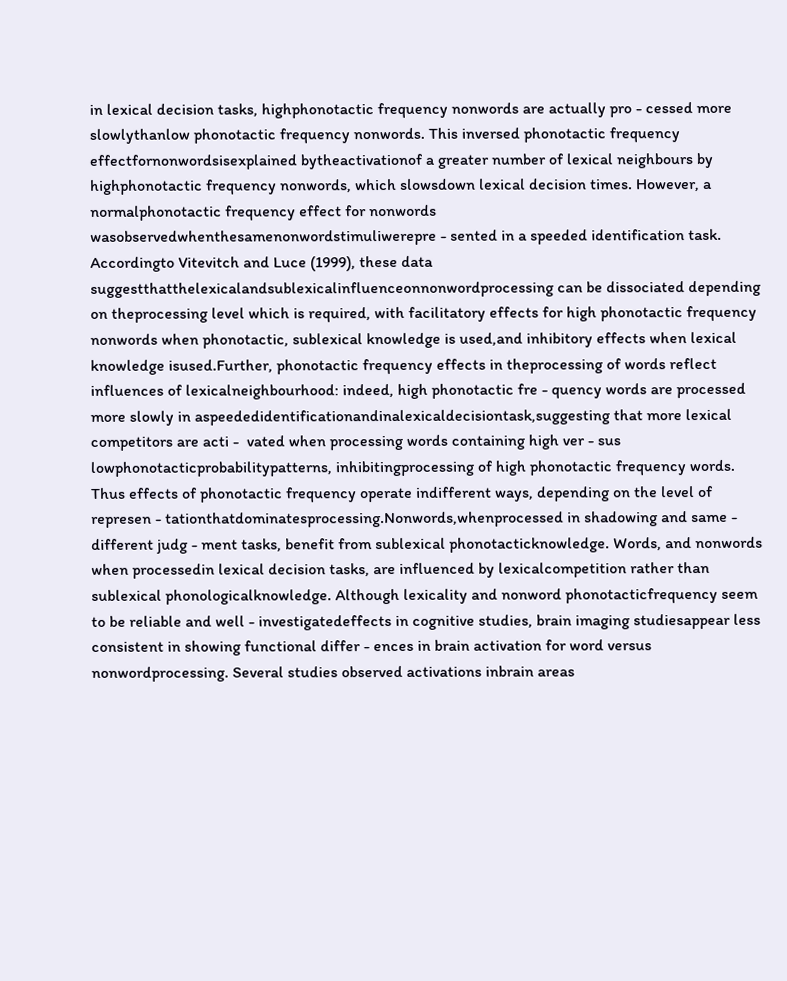in lexical decision tasks, highphonotactic frequency nonwords are actually pro - cessed more slowlythanlow phonotactic frequency nonwords. This inversed phonotactic frequency effectfornonwordsisexplained bytheactivationof a greater number of lexical neighbours by highphonotactic frequency nonwords, which slowsdown lexical decision times. However, a normalphonotactic frequency effect for nonwords wasobservedwhenthesamenonwordstimuliwerepre - sented in a speeded identification task. Accordingto Vitevitch and Luce (1999), these data suggestthatthelexicalandsublexicalinfluenceonnonwordprocessing can be dissociated depending on theprocessing level which is required, with facilitatory effects for high phonotactic frequency nonwords when phonotactic, sublexical knowledge is used,and inhibitory effects when lexical knowledge isused.Further, phonotactic frequency effects in theprocessing of words reflect influences of lexicalneighbourhood: indeed, high phonotactic fre - quency words are processed more slowly in aspeededidentificationandinalexicaldecisiontask,suggesting that more lexical competitors are acti -  vated when processing words containing high ver - sus lowphonotacticprobabilitypatterns, inhibitingprocessing of high phonotactic frequency words. Thus effects of phonotactic frequency operate indifferent ways, depending on the level of represen - tationthatdominatesprocessing.Nonwords,whenprocessed in shadowing and same - different judg - ment tasks, benefit from sublexical phonotacticknowledge. Words, and nonwords when processedin lexical decision tasks, are influenced by lexicalcompetition rather than sublexical phonologicalknowledge. Although lexicality and nonword phonotacticfrequency seem to be reliable and well - investigatedeffects in cognitive studies, brain imaging studiesappear less consistent in showing functional differ - ences in brain activation for word versus nonwordprocessing. Several studies observed activations inbrain areas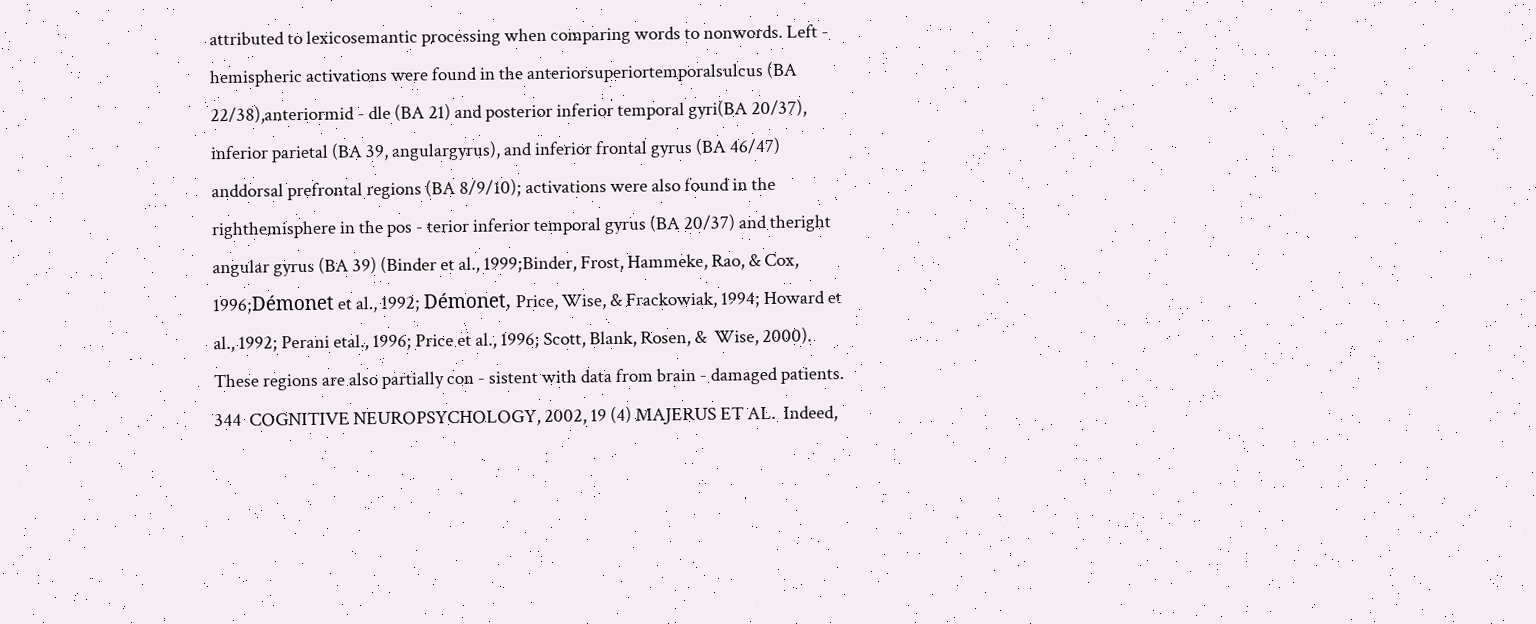attributed to lexicosemantic processing when comparing words to nonwords. Left - hemispheric activations were found in the anteriorsuperiortemporalsulcus (BA 22/38),anteriormid - dle (BA 21) and posterior inferior temporal gyri(BA 20/37), inferior parietal (BA 39, angulargyrus), and inferior frontal gyrus (BA 46/47) anddorsal prefrontal regions (BA 8/9/10); activations were also found in the righthemisphere in the pos - terior inferior temporal gyrus (BA 20/37) and theright angular gyrus (BA 39) (Binder et al., 1999;Binder, Frost, Hammeke, Rao, & Cox, 1996;Démonet et al., 1992; Démonet, Price, Wise, & Frackowiak, 1994; Howard et al., 1992; Perani etal., 1996; Price et al., 1996; Scott, Blank, Rosen, &  Wise, 2000). These regions are also partially con - sistent with data from brain - damaged patients. 344  COGNITIVE NEUROPSYCHOLOGY, 2002, 19 (4) MAJERUS ET AL.  Indeed,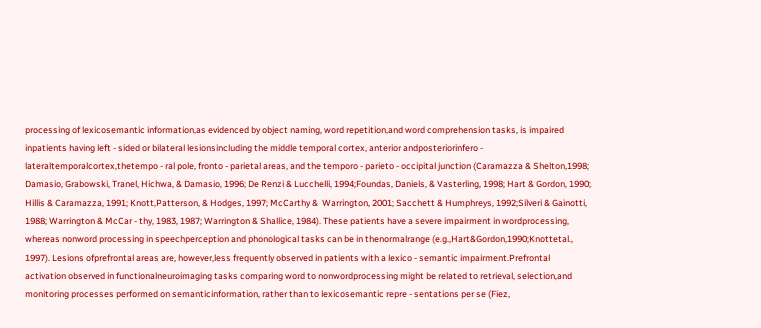processing of lexicosemantic information,as evidenced by object naming, word repetition,and word comprehension tasks, is impaired inpatients having left - sided or bilateral lesionsincluding the middle temporal cortex, anterior andposteriorinfero - lateraltemporalcortex,thetempo - ral pole, fronto - parietal areas, and the temporo - parieto - occipital junction (Caramazza & Shelton,1998; Damasio, Grabowski, Tranel, Hichwa, & Damasio, 1996; De Renzi & Lucchelli, 1994;Foundas, Daniels, & Vasterling, 1998; Hart & Gordon, 1990; Hillis & Caramazza, 1991; Knott,Patterson, & Hodges, 1997; McCarthy &  Warrington, 2001; Sacchett & Humphreys, 1992;Silveri & Gainotti, 1988; Warrington & McCar - thy, 1983, 1987; Warrington & Shallice, 1984). These patients have a severe impairment in wordprocessing, whereas nonword processing in speechperception and phonological tasks can be in thenormalrange (e.g.,Hart&Gordon,1990;Knottetal., 1997). Lesions ofprefrontal areas are, however,less frequently observed in patients with a lexico - semantic impairment.Prefrontal activation observed in functionalneuroimaging tasks comparing word to nonwordprocessing might be related to retrieval, selection,and monitoring processes performed on semanticinformation, rather than to lexicosemantic repre - sentations per se (Fiez,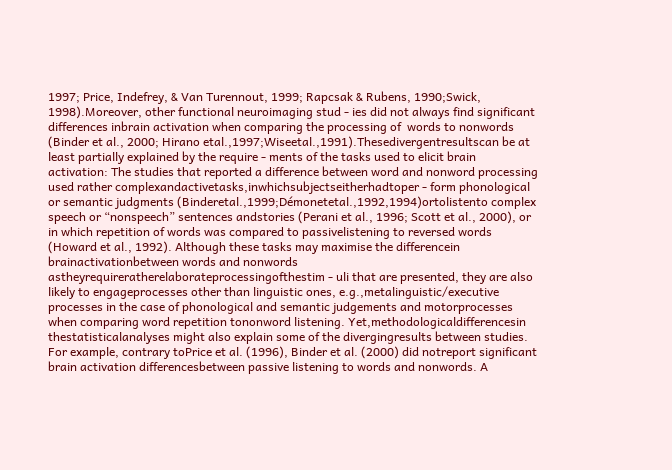1997; Price, Indefrey, & Van Turennout, 1999; Rapcsak & Rubens, 1990;Swick, 1998).Moreover, other functional neuroimaging stud - ies did not always find significant differences inbrain activation when comparing the processing of  words to nonwords (Binder et al., 2000; Hirano etal.,1997;Wiseetal.,1991).Thesedivergentresultscan be at least partially explained by the require - ments of the tasks used to elicit brain activation: The studies that reported a difference between word and nonword processing used rather complexandactivetasks,inwhichsubjectseitherhadtoper - form phonological or semantic judgments (Binderetal.,1999;Démonetetal.,1992,1994)ortolistento complex speech or “nonspeech” sentences andstories (Perani et al., 1996; Scott et al., 2000), or in which repetition of words was compared to passivelistening to reversed words (Howard et al., 1992). Although these tasks may maximise the differencein brainactivationbetween words and nonwords astheyrequireratherelaborateprocessingofthestim - uli that are presented, they are also likely to engageprocesses other than linguistic ones, e.g.,metalinguistic/executive processes in the case of phonological and semantic judgements and motorprocesses when comparing word repetition tononword listening. Yet,methodologicaldifferencesin thestatisticalanalyses might also explain some of the divergingresults between studies. For example, contrary toPrice et al. (1996), Binder et al. (2000) did notreport significant brain activation differencesbetween passive listening to words and nonwords. A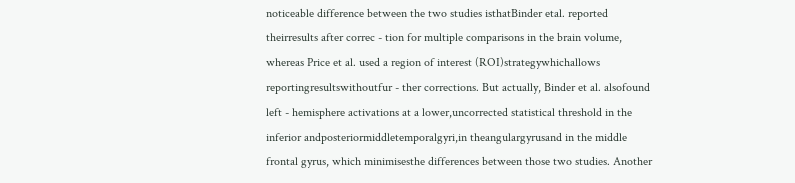noticeable difference between the two studies isthatBinder etal. reported theirresults after correc - tion for multiple comparisons in the brain volume, whereas Price et al. used a region of interest (ROI)strategywhichallows reportingresultswithoutfur - ther corrections. But actually, Binder et al. alsofound left - hemisphere activations at a lower,uncorrected statistical threshold in the inferior andposteriormiddletemporalgyri,in theangulargyrusand in the middle frontal gyrus, which minimisesthe differences between those two studies. Another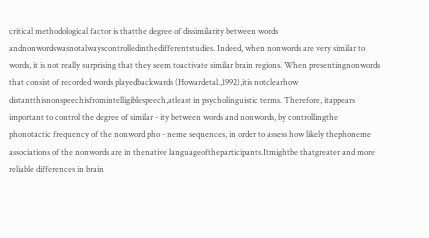critical methodological factor is thatthe degree of dissimilarity between words andnonwordswasnotalwayscontrolledinthedifferentstudies. Indeed, when nonwords are very similar to words, it is not really surprising that they seem toactivate similar brain regions. When presentingnonwords that consist of recorded words playedbackwards (Howardetal.,1992),itis notclearhow distantthisnonspeechisfromintelligiblespeech,atleast in psycholinguistic terms. Therefore, itappears important to control the degree of similar - ity between words and nonwords, by controllingthe phonotactic frequency of the nonword pho - neme sequences, in order to assess how likely thephoneme associations of the nonwords are in thenative languageoftheparticipants.Itmightbe thatgreater and more reliable differences in brain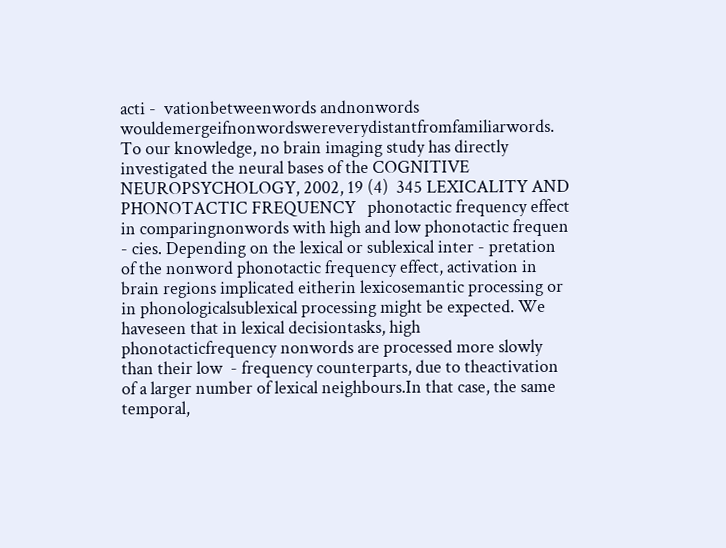acti -  vationbetweenwords andnonwords wouldemergeifnonwordswereverydistantfromfamiliarwords. To our knowledge, no brain imaging study has directly investigated the neural bases of the COGNITIVE NEUROPSYCHOLOGY, 2002, 19 (4)  345 LEXICALITY AND PHONOTACTIC FREQUENCY   phonotactic frequency effect in comparingnonwords with high and low phonotactic frequen - cies. Depending on the lexical or sublexical inter - pretation of the nonword phonotactic frequency effect, activation in brain regions implicated eitherin lexicosemantic processing or in phonologicalsublexical processing might be expected. We haveseen that in lexical decisiontasks, high phonotacticfrequency nonwords are processed more slowly than their low  - frequency counterparts, due to theactivation of a larger number of lexical neighbours.In that case, the same temporal,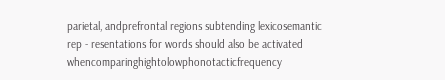parietal, andprefrontal regions subtending lexicosemantic rep - resentations for words should also be activated whencomparinghightolowphonotacticfrequency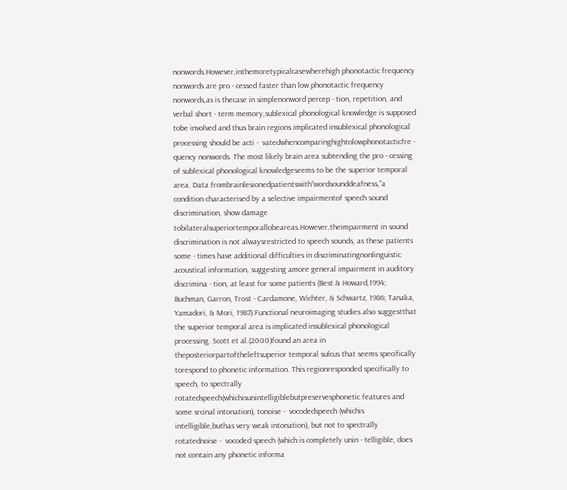nonwords.However,inthemoretypicalcasewherehigh phonotactic frequency nonwords are pro - cessed faster than low phonotactic frequency nonwords,as is thecase in simplenonword percep - tion, repetition, and verbal short - term memory,sublexical phonological knowledge is supposed tobe involved and thus brain regions implicated insublexical phonological processing should be acti -  vatedwhencomparinghightolowphonotacticfre - quency nonwords. The most likely brain area subtending the pro - cessing of sublexical phonological knowledgeseems to be the superior temporal area. Data frombrainlesionedpatientswith“wordsounddeafness,”a condition characterised by a selective impairmentof speech sound discrimination, show damage tobilateralsuperiortemporallobeareas.However,theimpairment in sound discrimination is not alwaysrestricted to speech sounds, as these patients some - times have additional difficulties in discriminatingnonlinguistic acoustical information, suggesting amore general impairment in auditory discrimina - tion, at least for some patients (Best & Howard,1994; Buchman, Garron, Trost - Cardamone, Wichter, & Schwartz, 1986; Tanaka, Yamadori, & Mori, 1987).Functional neuroimaging studies also suggestthat the superior temporal area is implicated insublexical phonological processing. Scott et al.(2000)found an area in theposteriorpartoftheleftsuperior temporal sulcus that seems specifically torespond to phonetic information. This regionresponded specifically to speech, to spectrally rotatedspeech(whichisunintelligiblebutpreservesphonetic features and some srcinal intonation), tonoise -  vocodedspeech (whichis intelligible,buthas very weak intonation), but not to spectrally rotatednoise -  vocoded speech (which is completely unin - telligible, does not contain any phonetic informa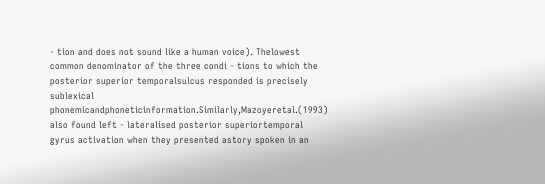- tion and does not sound like a human voice). Thelowest common denominator of the three condi - tions to which the posterior superior temporalsulcus responded is precisely sublexical phonemicandphoneticinformation.Similarly,Mazoyeretal.(1993) also found left - lateralised posterior superiortemporal gyrus activation when they presented astory spoken in an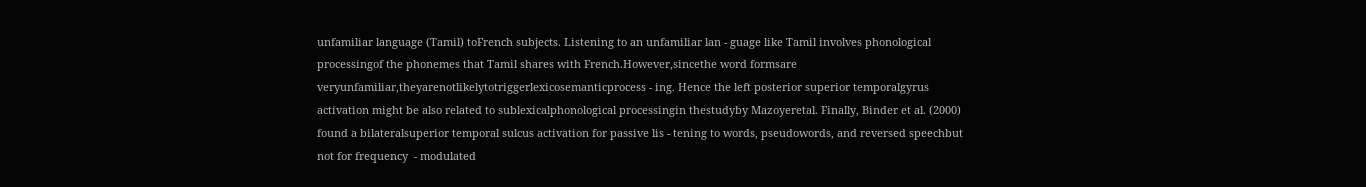unfamiliar language (Tamil) toFrench subjects. Listening to an unfamiliar lan - guage like Tamil involves phonological processingof the phonemes that Tamil shares with French.However,sincethe word formsare veryunfamiliar,theyarenotlikelytotriggerlexicosemanticprocess - ing. Hence the left posterior superior temporalgyrus activation might be also related to sublexicalphonological processingin thestudyby Mazoyeretal. Finally, Binder et al. (2000) found a bilateralsuperior temporal sulcus activation for passive lis - tening to words, pseudowords, and reversed speechbut not for frequency  - modulated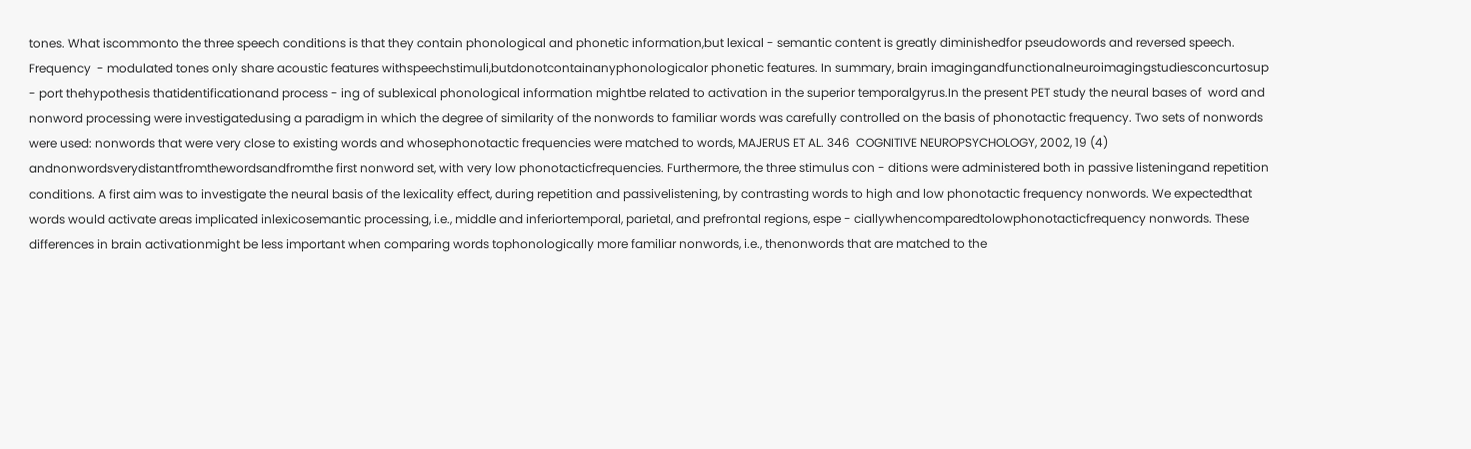tones. What iscommonto the three speech conditions is that they contain phonological and phonetic information,but lexical - semantic content is greatly diminishedfor pseudowords and reversed speech. Frequency  - modulated tones only share acoustic features withspeechstimuli,butdonotcontainanyphonologicalor phonetic features. In summary, brain imagingandfunctionalneuroimagingstudiesconcurtosup - port thehypothesis thatidentificationand process - ing of sublexical phonological information mightbe related to activation in the superior temporalgyrus.In the present PET study the neural bases of  word and nonword processing were investigatedusing a paradigm in which the degree of similarity of the nonwords to familiar words was carefully controlled on the basis of phonotactic frequency. Two sets of nonwords were used: nonwords that were very close to existing words and whosephonotactic frequencies were matched to words, MAJERUS ET AL. 346  COGNITIVE NEUROPSYCHOLOGY, 2002, 19 (4)  andnonwordsverydistantfromthewordsandfromthe first nonword set, with very low phonotacticfrequencies. Furthermore, the three stimulus con - ditions were administered both in passive listeningand repetition conditions. A first aim was to investigate the neural basis of the lexicality effect, during repetition and passivelistening, by contrasting words to high and low phonotactic frequency nonwords. We expectedthat words would activate areas implicated inlexicosemantic processing, i.e., middle and inferiortemporal, parietal, and prefrontal regions, espe - ciallywhencomparedtolowphonotacticfrequency nonwords. These differences in brain activationmight be less important when comparing words tophonologically more familiar nonwords, i.e., thenonwords that are matched to the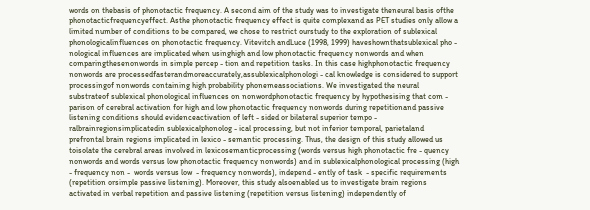words on thebasis of phonotactic frequency. A second aim of the study was to investigate theneural basis ofthe phonotacticfrequencyeffect. Asthe phonotactic frequency effect is quite complexand as PET studies only allow a limited number of conditions to be compared, we chose to restrict ourstudy to the exploration of sublexical phonologicalinfluences on phonotactic frequency. Vitevitch andLuce (1998, 1999) haveshownthatsublexical pho - nological influences are implicated when usinghigh and low phonotactic frequency nonwords and when comparingthesenonwords in simple percep - tion and repetition tasks. In this case highphonotactic frequency nonwords are processedfasterandmoreaccurately,assublexicalphonologi - cal knowledge is considered to support processingof nonwords containing high probability phonemeassociations. We investigated the neural substrateof sublexical phonological influences on nonwordphonotactic frequency by hypothesising that com - parison of cerebral activation for high and low phonotactic frequency nonwords during repetitionand passive listening conditions should evidenceactivation of left - sided or bilateral superior tempo - ralbrainregionsimplicatedin sublexicalphonolog - ical processing, but not inferior temporal, parietaland prefrontal brain regions implicated in lexico - semantic processing. Thus, the design of this study allowed us toisolate the cerebral areas involved in lexicosemanticprocessing (words versus high phonotactic fre - quency nonwords and words versus low phonotactic frequency nonwords) and in sublexicalphonological processing (high - frequency non -  words versus low  - frequency nonwords), independ - ently of task  - specific requirements (repetition orsimple passive listening). Moreover, this study alsoenabled us to investigate brain regions activated in verbal repetition and passive listening (repetition versus listening) independently of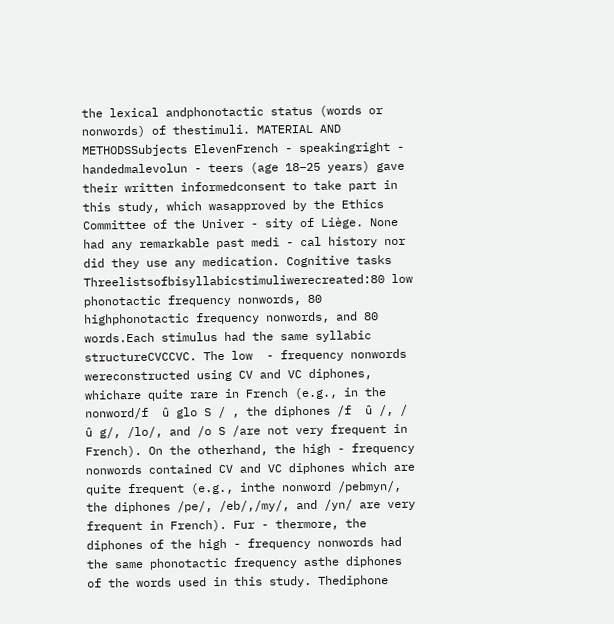the lexical andphonotactic status (words or nonwords) of thestimuli. MATERIAL AND METHODSSubjects ElevenFrench - speakingright - handedmalevolun - teers (age 18–25 years) gave their written informedconsent to take part in this study, which wasapproved by the Ethics Committee of the Univer - sity of Liège. None had any remarkable past medi - cal history nor did they use any medication. Cognitive tasks  Threelistsofbisyllabicstimuliwerecreated:80 low phonotactic frequency nonwords, 80 highphonotactic frequency nonwords, and 80 words.Each stimulus had the same syllabic structureCVCCVC. The low  - frequency nonwords wereconstructed using CV and VC diphones, whichare quite rare in French (e.g., in the nonword/f  û glo S / , the diphones /f  û /, / û g/, /lo/, and /o S /are not very frequent in French). On the otherhand, the high - frequency nonwords contained CV and VC diphones which are quite frequent (e.g., inthe nonword /pebmyn/, the diphones /pe/, /eb/,/my/, and /yn/ are very frequent in French). Fur - thermore, the diphones of the high - frequency nonwords had the same phonotactic frequency asthe diphones of the words used in this study. Thediphone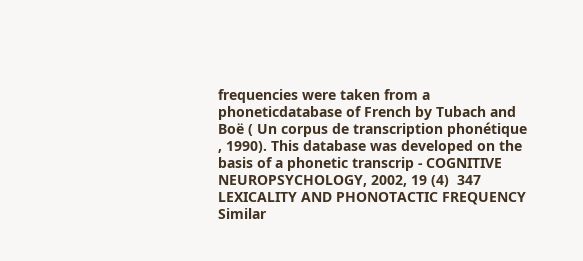frequencies were taken from a phoneticdatabase of French by Tubach and Boë ( Un corpus de transcription phonétique  , 1990). This database was developed on the basis of a phonetic transcrip - COGNITIVE NEUROPSYCHOLOGY, 2002, 19 (4)  347 LEXICALITY AND PHONOTACTIC FREQUENCY
Similar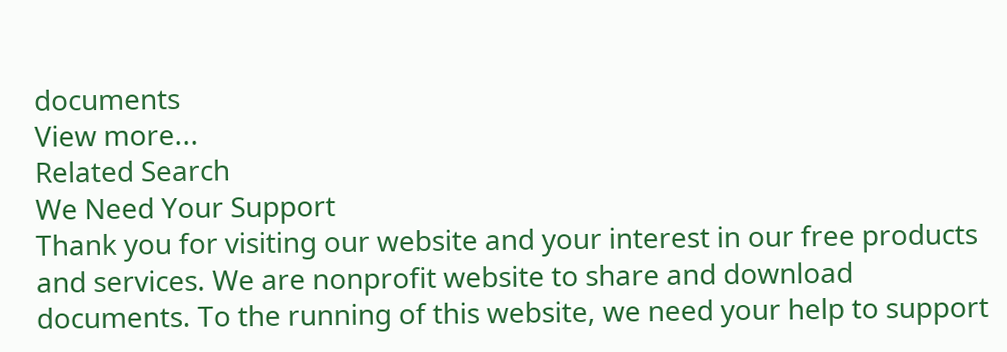documents
View more...
Related Search
We Need Your Support
Thank you for visiting our website and your interest in our free products and services. We are nonprofit website to share and download documents. To the running of this website, we need your help to support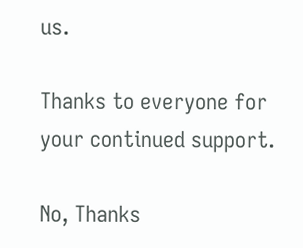us.

Thanks to everyone for your continued support.

No, Thanks